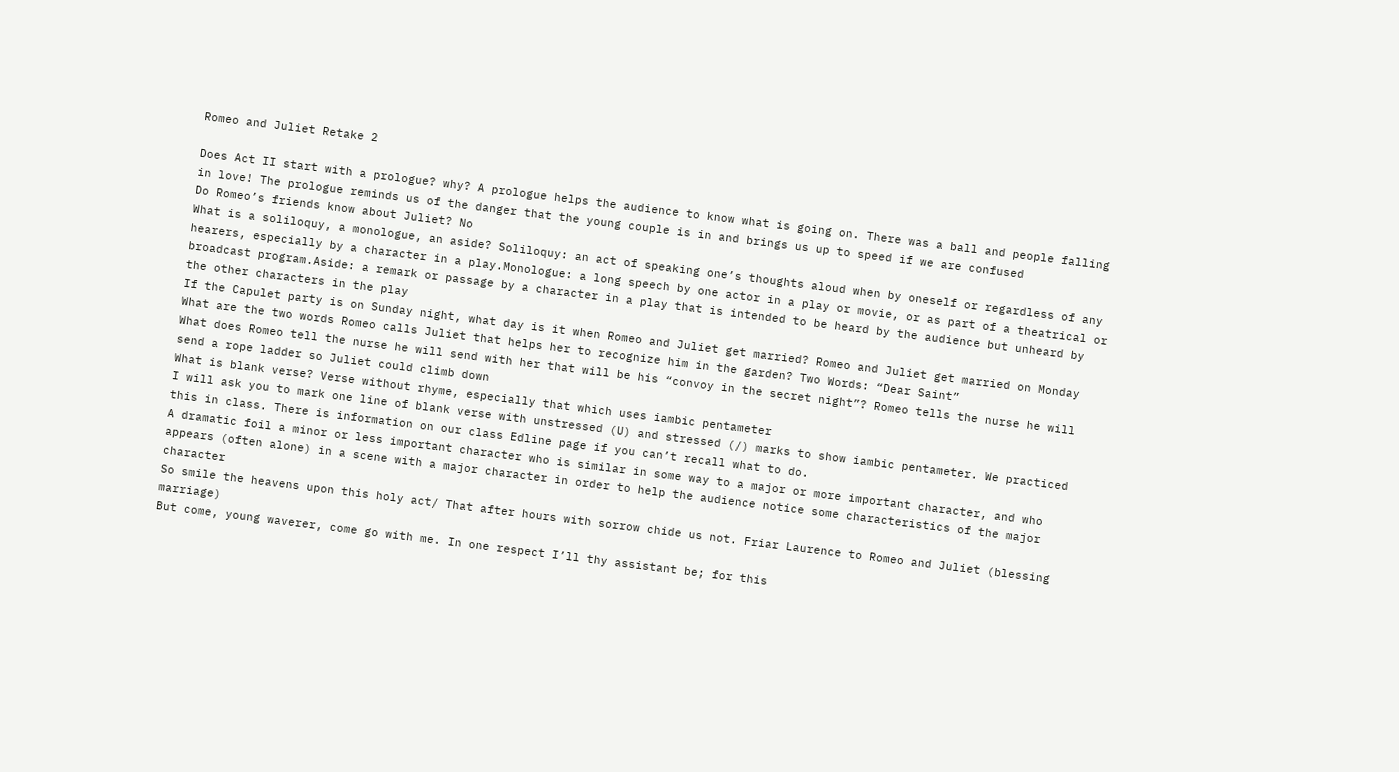Romeo and Juliet Retake 2

Does Act II start with a prologue? why? A prologue helps the audience to know what is going on. There was a ball and people falling in love! The prologue reminds us of the danger that the young couple is in and brings us up to speed if we are confused
Do Romeo’s friends know about Juliet? No
What is a soliloquy, a monologue, an aside? Soliloquy: an act of speaking one’s thoughts aloud when by oneself or regardless of any hearers, especially by a character in a play.Monologue: a long speech by one actor in a play or movie, or as part of a theatrical or broadcast program.Aside: a remark or passage by a character in a play that is intended to be heard by the audience but unheard by the other characters in the play
If the Capulet party is on Sunday night, what day is it when Romeo and Juliet get married? Romeo and Juliet get married on Monday
What are the two words Romeo calls Juliet that helps her to recognize him in the garden? Two Words: “Dear Saint”
What does Romeo tell the nurse he will send with her that will be his “convoy in the secret night”? Romeo tells the nurse he will send a rope ladder so Juliet could climb down
What is blank verse? Verse without rhyme, especially that which uses iambic pentameter
I will ask you to mark one line of blank verse with unstressed (U) and stressed (/) marks to show iambic pentameter. We practiced this in class. There is information on our class Edline page if you can’t recall what to do.
A dramatic foil a minor or less important character who is similar in some way to a major or more important character, and who appears (often alone) in a scene with a major character in order to help the audience notice some characteristics of the major character
So smile the heavens upon this holy act/ That after hours with sorrow chide us not. Friar Laurence to Romeo and Juliet (blessing marriage)
But come, young waverer, come go with me. In one respect I’ll thy assistant be; for this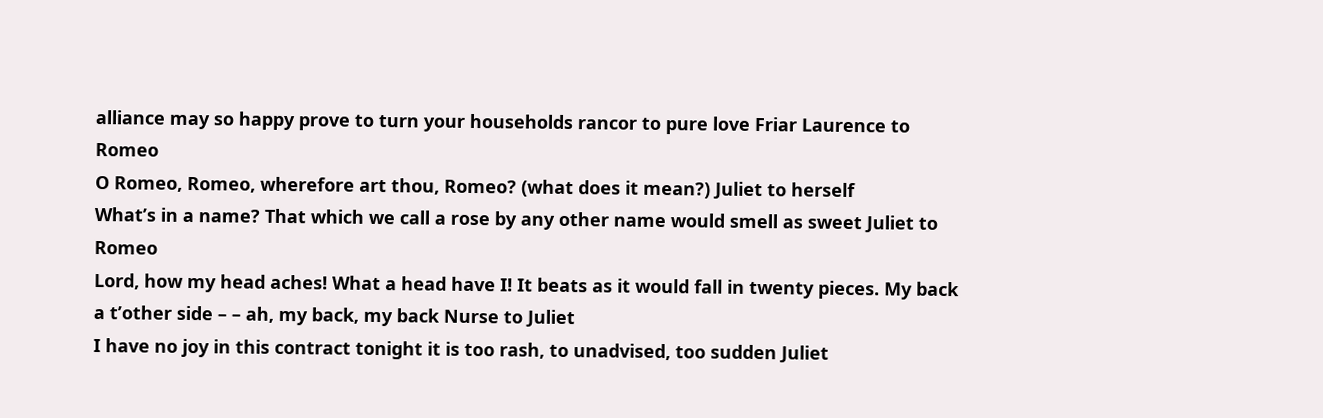alliance may so happy prove to turn your households rancor to pure love Friar Laurence to Romeo
O Romeo, Romeo, wherefore art thou, Romeo? (what does it mean?) Juliet to herself
What’s in a name? That which we call a rose by any other name would smell as sweet Juliet to Romeo
Lord, how my head aches! What a head have I! It beats as it would fall in twenty pieces. My back a t’other side – – ah, my back, my back Nurse to Juliet
I have no joy in this contract tonight it is too rash, to unadvised, too sudden Juliet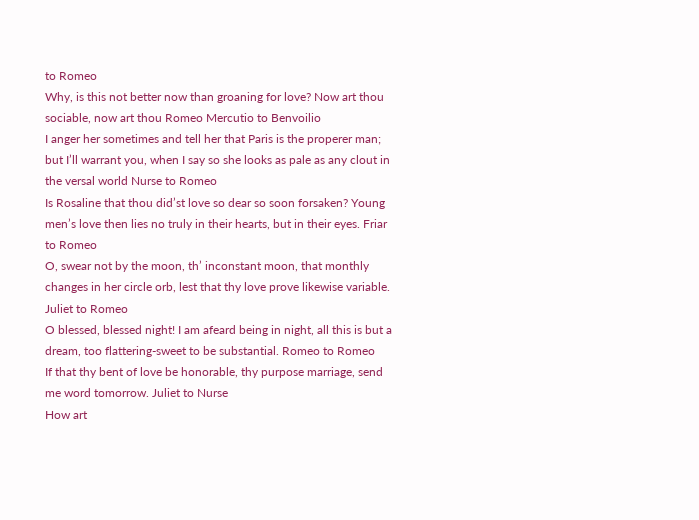to Romeo
Why, is this not better now than groaning for love? Now art thou sociable, now art thou Romeo Mercutio to Benvoilio
I anger her sometimes and tell her that Paris is the properer man; but I’ll warrant you, when I say so she looks as pale as any clout in the versal world Nurse to Romeo
Is Rosaline that thou did’st love so dear so soon forsaken? Young men’s love then lies no truly in their hearts, but in their eyes. Friar to Romeo
O, swear not by the moon, th’ inconstant moon, that monthly changes in her circle orb, lest that thy love prove likewise variable. Juliet to Romeo
O blessed, blessed night! I am afeard being in night, all this is but a dream, too flattering-sweet to be substantial. Romeo to Romeo
If that thy bent of love be honorable, thy purpose marriage, send me word tomorrow. Juliet to Nurse
How art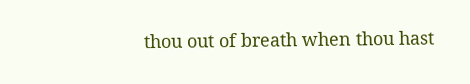thou out of breath when thou hast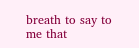breath to say to me that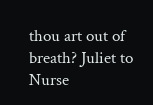thou art out of breath? Juliet to Nurse